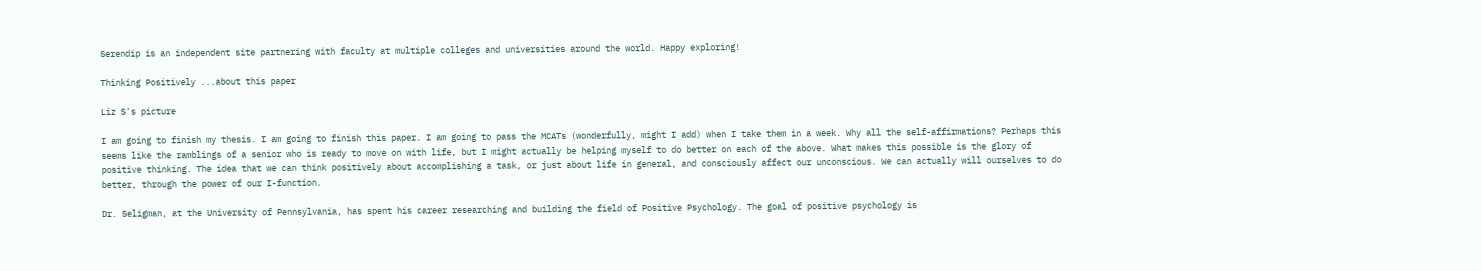Serendip is an independent site partnering with faculty at multiple colleges and universities around the world. Happy exploring!

Thinking Positively ...about this paper

Liz S's picture

I am going to finish my thesis. I am going to finish this paper. I am going to pass the MCATs (wonderfully, might I add) when I take them in a week. Why all the self-affirmations? Perhaps this seems like the ramblings of a senior who is ready to move on with life, but I might actually be helping myself to do better on each of the above. What makes this possible is the glory of positive thinking. The idea that we can think positively about accomplishing a task, or just about life in general, and consciously affect our unconscious. We can actually will ourselves to do better, through the power of our I-function.

Dr. Seligman, at the University of Pennsylvania, has spent his career researching and building the field of Positive Psychology. The goal of positive psychology is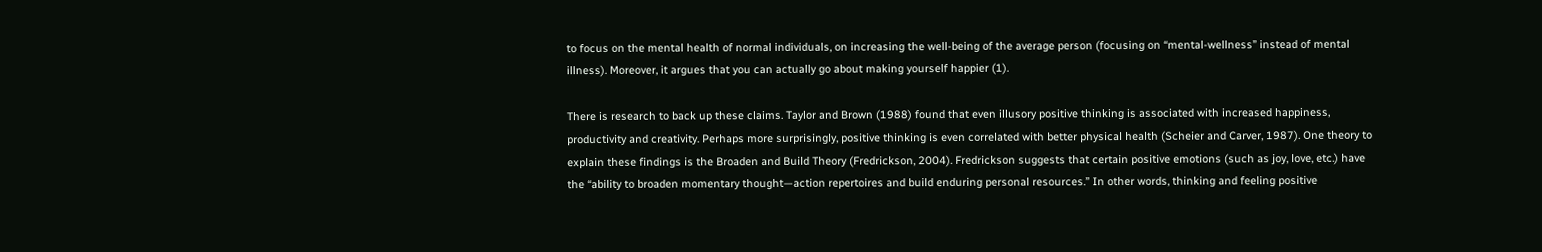to focus on the mental health of normal individuals, on increasing the well-being of the average person (focusing on “mental-wellness” instead of mental illness). Moreover, it argues that you can actually go about making yourself happier (1).

There is research to back up these claims. Taylor and Brown (1988) found that even illusory positive thinking is associated with increased happiness, productivity and creativity. Perhaps more surprisingly, positive thinking is even correlated with better physical health (Scheier and Carver, 1987). One theory to explain these findings is the Broaden and Build Theory (Fredrickson, 2004). Fredrickson suggests that certain positive emotions (such as joy, love, etc.) have the “ability to broaden momentary thought—action repertoires and build enduring personal resources.” In other words, thinking and feeling positive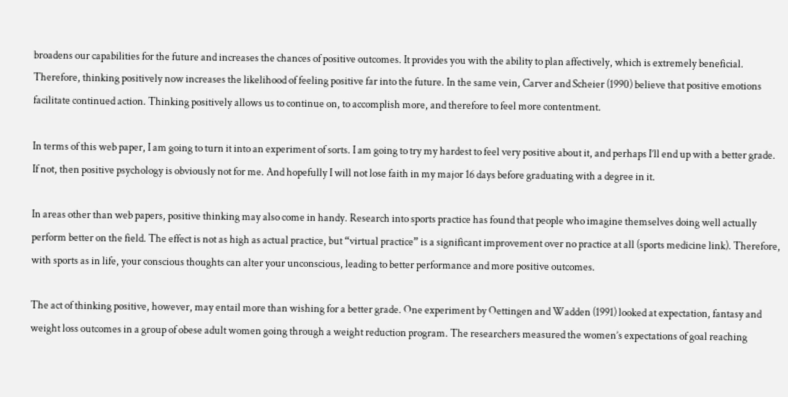broadens our capabilities for the future and increases the chances of positive outcomes. It provides you with the ability to plan affectively, which is extremely beneficial. Therefore, thinking positively now increases the likelihood of feeling positive far into the future. In the same vein, Carver and Scheier (1990) believe that positive emotions facilitate continued action. Thinking positively allows us to continue on, to accomplish more, and therefore to feel more contentment.

In terms of this web paper, I am going to turn it into an experiment of sorts. I am going to try my hardest to feel very positive about it, and perhaps I’ll end up with a better grade. If not, then positive psychology is obviously not for me. And hopefully I will not lose faith in my major 16 days before graduating with a degree in it.

In areas other than web papers, positive thinking may also come in handy. Research into sports practice has found that people who imagine themselves doing well actually perform better on the field. The effect is not as high as actual practice, but “virtual practice” is a significant improvement over no practice at all (sports medicine link). Therefore, with sports as in life, your conscious thoughts can alter your unconscious, leading to better performance and more positive outcomes.

The act of thinking positive, however, may entail more than wishing for a better grade. One experiment by Oettingen and Wadden (1991) looked at expectation, fantasy and weight loss outcomes in a group of obese adult women going through a weight reduction program. The researchers measured the women’s expectations of goal reaching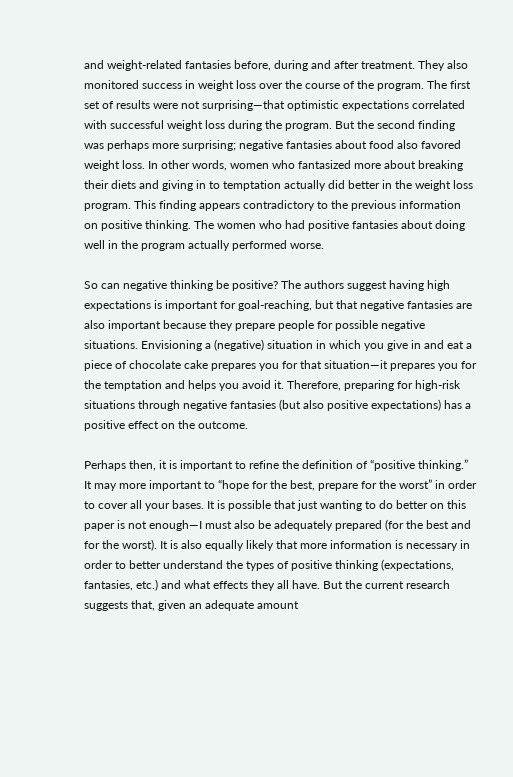and weight-related fantasies before, during and after treatment. They also monitored success in weight loss over the course of the program. The first set of results were not surprising—that optimistic expectations correlated with successful weight loss during the program. But the second finding was perhaps more surprising; negative fantasies about food also favored weight loss. In other words, women who fantasized more about breaking their diets and giving in to temptation actually did better in the weight loss program. This finding appears contradictory to the previous information on positive thinking. The women who had positive fantasies about doing well in the program actually performed worse.

So can negative thinking be positive? The authors suggest having high expectations is important for goal-reaching, but that negative fantasies are also important because they prepare people for possible negative situations. Envisioning a (negative) situation in which you give in and eat a piece of chocolate cake prepares you for that situation—it prepares you for the temptation and helps you avoid it. Therefore, preparing for high-risk situations through negative fantasies (but also positive expectations) has a positive effect on the outcome.

Perhaps then, it is important to refine the definition of “positive thinking.” It may more important to “hope for the best, prepare for the worst” in order to cover all your bases. It is possible that just wanting to do better on this paper is not enough—I must also be adequately prepared (for the best and for the worst). It is also equally likely that more information is necessary in order to better understand the types of positive thinking (expectations, fantasies, etc.) and what effects they all have. But the current research suggests that, given an adequate amount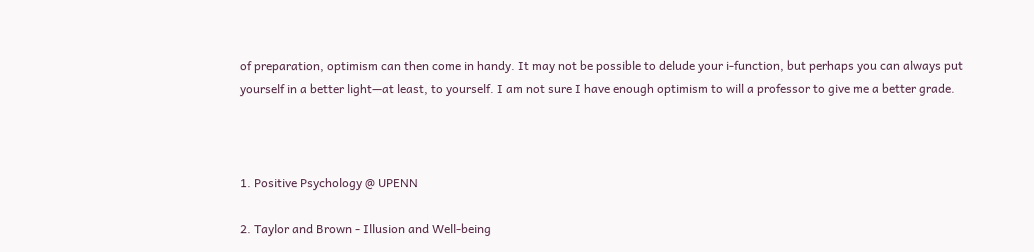of preparation, optimism can then come in handy. It may not be possible to delude your i-function, but perhaps you can always put yourself in a better light—at least, to yourself. I am not sure I have enough optimism to will a professor to give me a better grade.



1. Positive Psychology @ UPENN

2. Taylor and Brown - Illusion and Well-being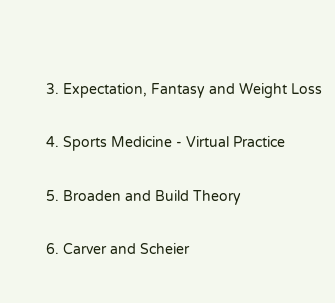3. Expectation, Fantasy and Weight Loss

4. Sports Medicine - Virtual Practice

5. Broaden and Build Theory

6. Carver and Scheier